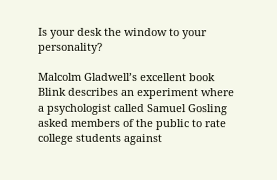Is your desk the window to your personality?

Malcolm Gladwell’s excellent book Blink describes an experiment where a psychologist called Samuel Gosling asked members of the public to rate college students against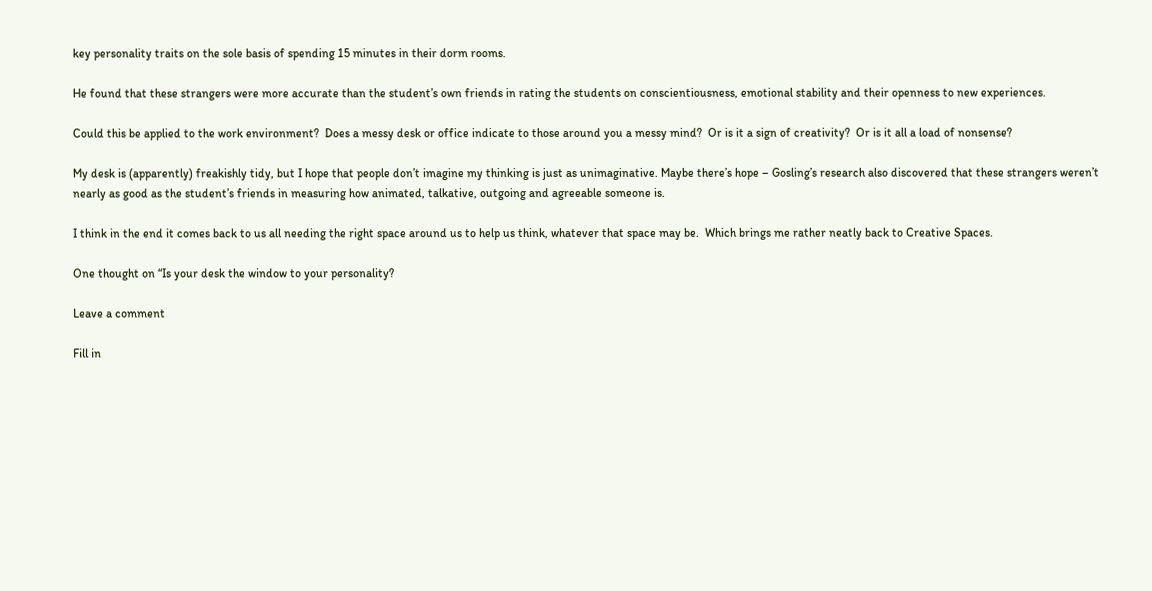key personality traits on the sole basis of spending 15 minutes in their dorm rooms.

He found that these strangers were more accurate than the student’s own friends in rating the students on conscientiousness, emotional stability and their openness to new experiences.

Could this be applied to the work environment?  Does a messy desk or office indicate to those around you a messy mind?  Or is it a sign of creativity?  Or is it all a load of nonsense?

My desk is (apparently) freakishly tidy, but I hope that people don’t imagine my thinking is just as unimaginative. Maybe there’s hope – Gosling’s research also discovered that these strangers weren’t nearly as good as the student’s friends in measuring how animated, talkative, outgoing and agreeable someone is.

I think in the end it comes back to us all needing the right space around us to help us think, whatever that space may be.  Which brings me rather neatly back to Creative Spaces.

One thought on “Is your desk the window to your personality?

Leave a comment

Fill in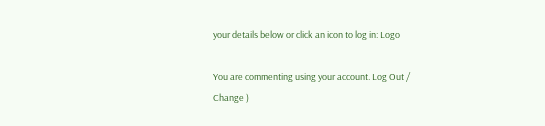your details below or click an icon to log in: Logo

You are commenting using your account. Log Out /  Change )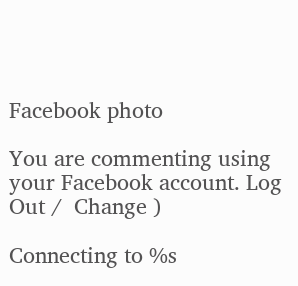Facebook photo

You are commenting using your Facebook account. Log Out /  Change )

Connecting to %s